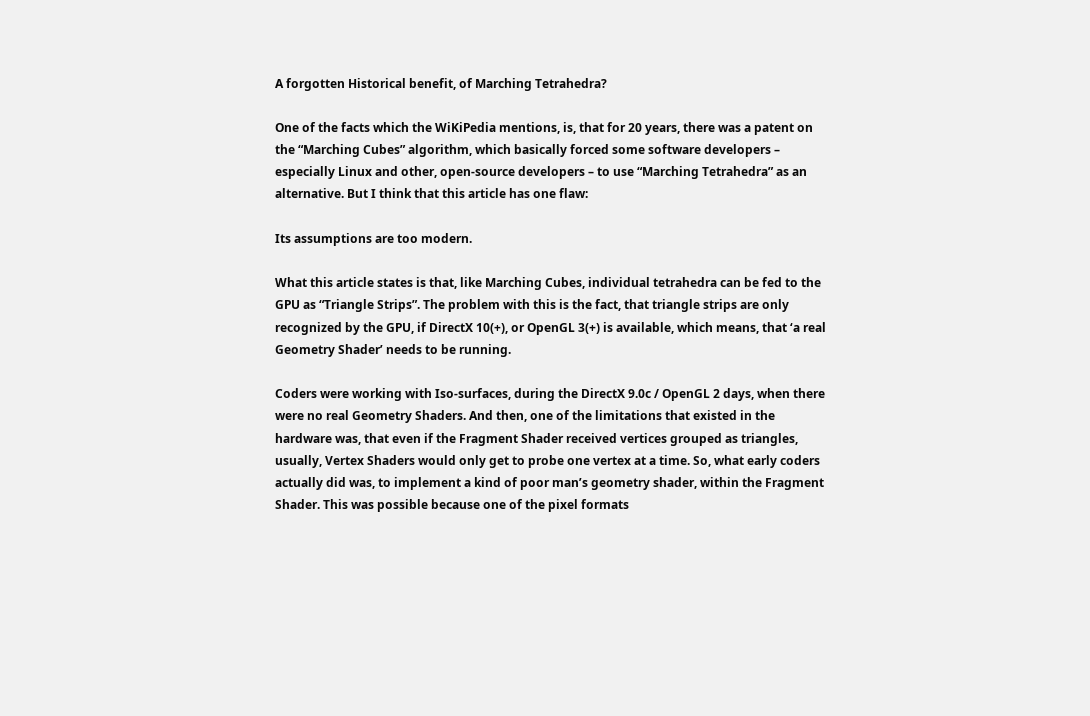A forgotten Historical benefit, of Marching Tetrahedra?

One of the facts which the WiKiPedia mentions, is, that for 20 years, there was a patent on the “Marching Cubes” algorithm, which basically forced some software developers – especially Linux and other, open-source developers – to use “Marching Tetrahedra” as an alternative. But I think that this article has one flaw:

Its assumptions are too modern.

What this article states is that, like Marching Cubes, individual tetrahedra can be fed to the GPU as “Triangle Strips”. The problem with this is the fact, that triangle strips are only recognized by the GPU, if DirectX 10(+), or OpenGL 3(+) is available, which means, that ‘a real Geometry Shader’ needs to be running.

Coders were working with Iso-surfaces, during the DirectX 9.0c / OpenGL 2 days, when there were no real Geometry Shaders. And then, one of the limitations that existed in the hardware was, that even if the Fragment Shader received vertices grouped as triangles, usually, Vertex Shaders would only get to probe one vertex at a time. So, what early coders actually did was, to implement a kind of poor man’s geometry shader, within the Fragment Shader. This was possible because one of the pixel formats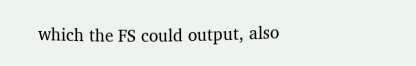which the FS could output, also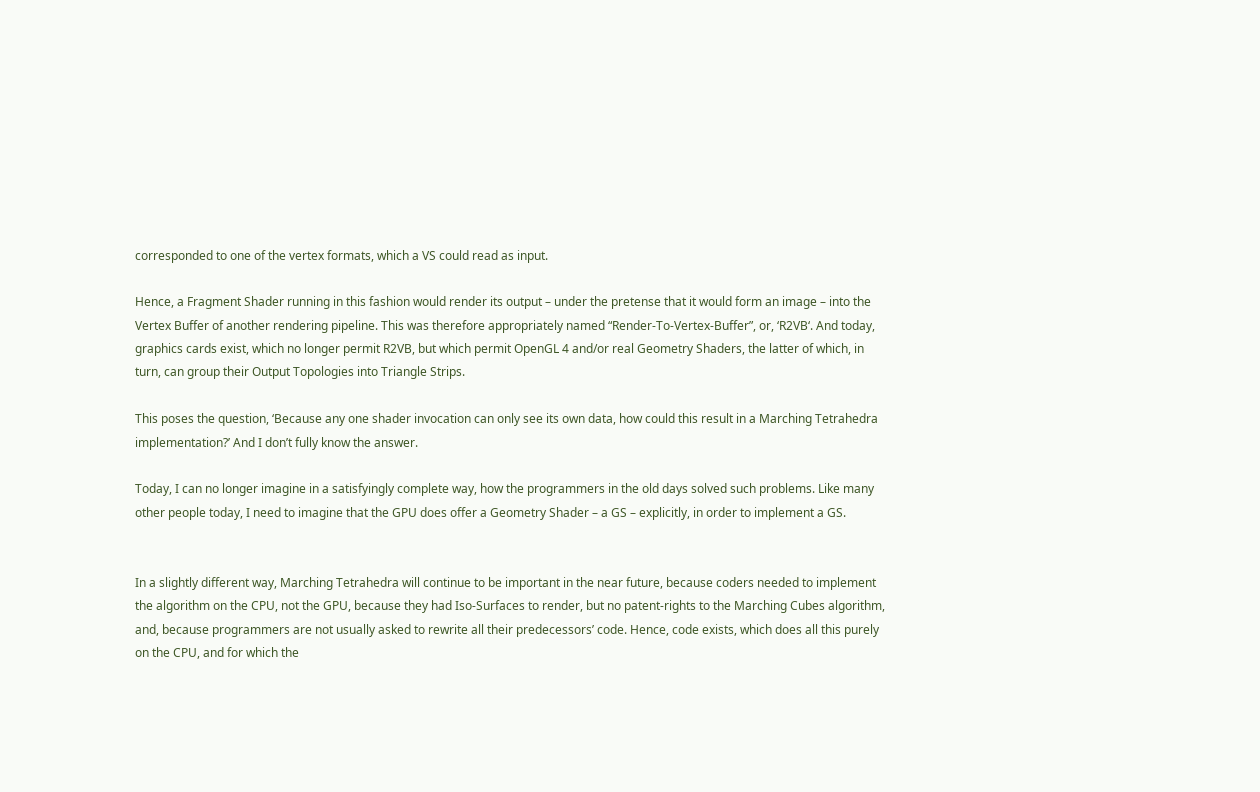corresponded to one of the vertex formats, which a VS could read as input.

Hence, a Fragment Shader running in this fashion would render its output – under the pretense that it would form an image – into the Vertex Buffer of another rendering pipeline. This was therefore appropriately named “Render-To-Vertex-Buffer”, or, ‘R2VB‘. And today, graphics cards exist, which no longer permit R2VB, but which permit OpenGL 4 and/or real Geometry Shaders, the latter of which, in turn, can group their Output Topologies into Triangle Strips.

This poses the question, ‘Because any one shader invocation can only see its own data, how could this result in a Marching Tetrahedra implementation?’ And I don’t fully know the answer.

Today, I can no longer imagine in a satisfyingly complete way, how the programmers in the old days solved such problems. Like many other people today, I need to imagine that the GPU does offer a Geometry Shader – a GS – explicitly, in order to implement a GS.


In a slightly different way, Marching Tetrahedra will continue to be important in the near future, because coders needed to implement the algorithm on the CPU, not the GPU, because they had Iso-Surfaces to render, but no patent-rights to the Marching Cubes algorithm, and, because programmers are not usually asked to rewrite all their predecessors’ code. Hence, code exists, which does all this purely on the CPU, and for which the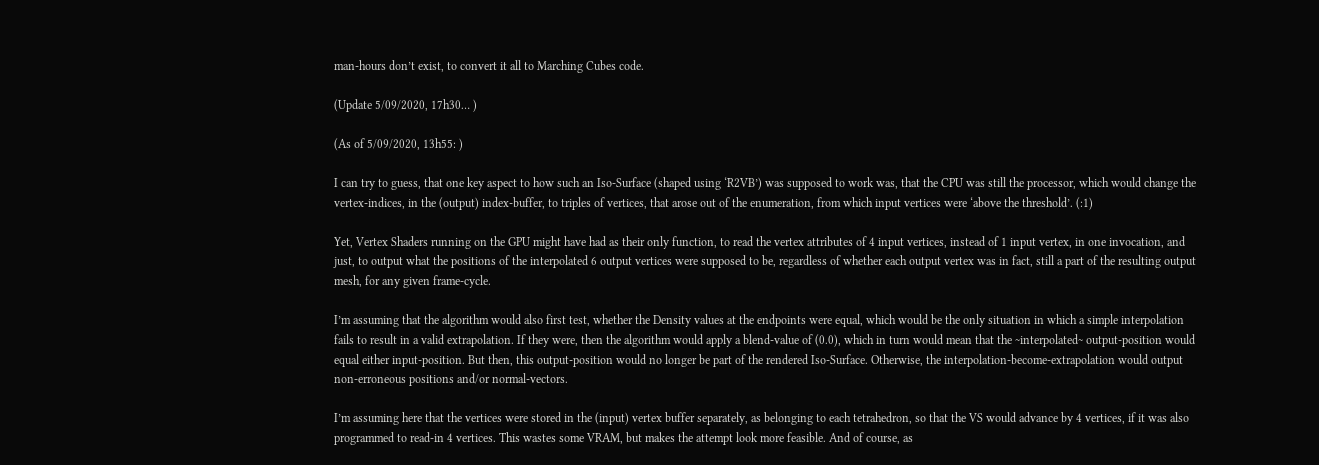man-hours don’t exist, to convert it all to Marching Cubes code.

(Update 5/09/2020, 17h30… )

(As of 5/09/2020, 13h55: )

I can try to guess, that one key aspect to how such an Iso-Surface (shaped using ‘R2VB’) was supposed to work was, that the CPU was still the processor, which would change the vertex-indices, in the (output) index-buffer, to triples of vertices, that arose out of the enumeration, from which input vertices were ‘above the threshold’. (:1)

Yet, Vertex Shaders running on the GPU might have had as their only function, to read the vertex attributes of 4 input vertices, instead of 1 input vertex, in one invocation, and just, to output what the positions of the interpolated 6 output vertices were supposed to be, regardless of whether each output vertex was in fact, still a part of the resulting output mesh, for any given frame-cycle.

I’m assuming that the algorithm would also first test, whether the Density values at the endpoints were equal, which would be the only situation in which a simple interpolation fails to result in a valid extrapolation. If they were, then the algorithm would apply a blend-value of (0.0), which in turn would mean that the ~interpolated~ output-position would equal either input-position. But then, this output-position would no longer be part of the rendered Iso-Surface. Otherwise, the interpolation-become-extrapolation would output non-erroneous positions and/or normal-vectors.

I’m assuming here that the vertices were stored in the (input) vertex buffer separately, as belonging to each tetrahedron, so that the VS would advance by 4 vertices, if it was also programmed to read-in 4 vertices. This wastes some VRAM, but makes the attempt look more feasible. And of course, as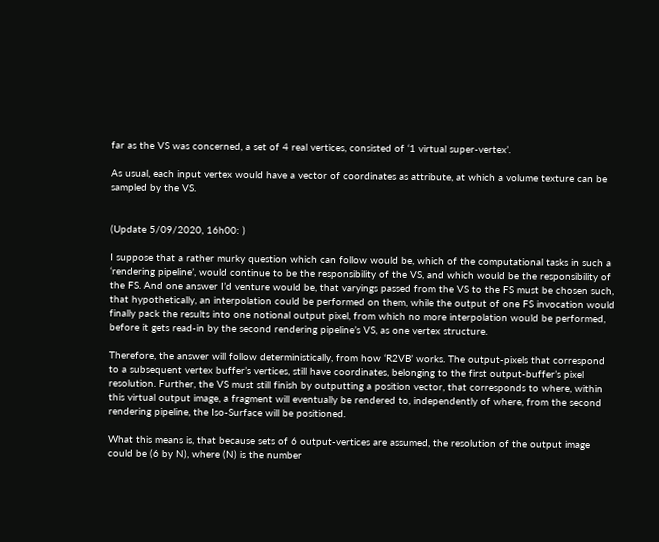far as the VS was concerned, a set of 4 real vertices, consisted of ‘1 virtual super-vertex’.

As usual, each input vertex would have a vector of coordinates as attribute, at which a volume texture can be sampled by the VS.


(Update 5/09/2020, 16h00: )

I suppose that a rather murky question which can follow would be, which of the computational tasks in such a ‘rendering pipeline’, would continue to be the responsibility of the VS, and which would be the responsibility of the FS. And one answer I’d venture would be, that varyings passed from the VS to the FS must be chosen such, that hypothetically, an interpolation could be performed on them, while the output of one FS invocation would finally pack the results into one notional output pixel, from which no more interpolation would be performed, before it gets read-in by the second rendering pipeline’s VS, as one vertex structure.

Therefore, the answer will follow deterministically, from how ‘R2VB’ works. The output-pixels that correspond to a subsequent vertex buffer’s vertices, still have coordinates, belonging to the first output-buffer’s pixel resolution. Further, the VS must still finish by outputting a position vector, that corresponds to where, within this virtual output image, a fragment will eventually be rendered to, independently of where, from the second rendering pipeline, the Iso-Surface will be positioned.

What this means is, that because sets of 6 output-vertices are assumed, the resolution of the output image could be (6 by N), where (N) is the number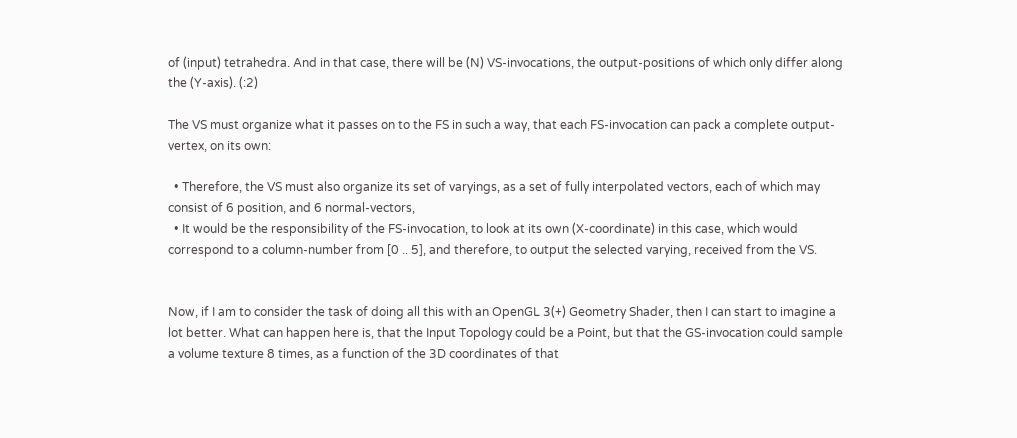of (input) tetrahedra. And in that case, there will be (N) VS-invocations, the output-positions of which only differ along the (Y-axis). (:2)

The VS must organize what it passes on to the FS in such a way, that each FS-invocation can pack a complete output-vertex, on its own:

  • Therefore, the VS must also organize its set of varyings, as a set of fully interpolated vectors, each of which may consist of 6 position, and 6 normal-vectors,
  • It would be the responsibility of the FS-invocation, to look at its own (X-coordinate) in this case, which would correspond to a column-number from [0 .. 5], and therefore, to output the selected varying, received from the VS.


Now, if I am to consider the task of doing all this with an OpenGL 3(+) Geometry Shader, then I can start to imagine a lot better. What can happen here is, that the Input Topology could be a Point, but that the GS-invocation could sample a volume texture 8 times, as a function of the 3D coordinates of that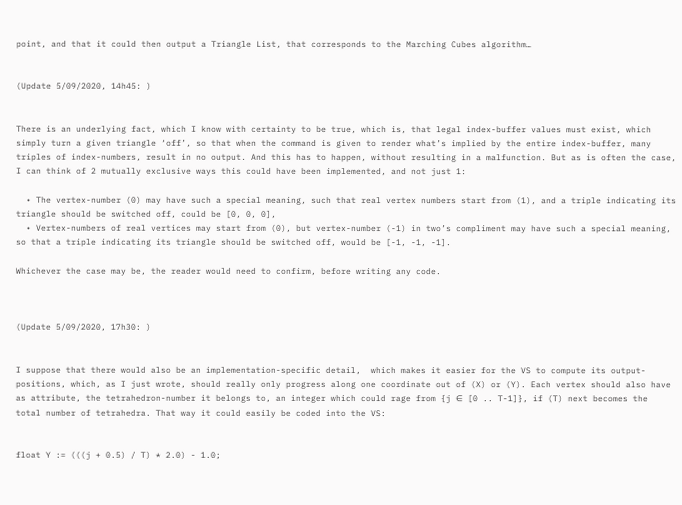point, and that it could then output a Triangle List, that corresponds to the Marching Cubes algorithm…


(Update 5/09/2020, 14h45: )


There is an underlying fact, which I know with certainty to be true, which is, that legal index-buffer values must exist, which simply turn a given triangle ‘off’, so that when the command is given to render what’s implied by the entire index-buffer, many triples of index-numbers, result in no output. And this has to happen, without resulting in a malfunction. But as is often the case, I can think of 2 mutually exclusive ways this could have been implemented, and not just 1:

  • The vertex-number (0) may have such a special meaning, such that real vertex numbers start from (1), and a triple indicating its triangle should be switched off, could be [0, 0, 0],
  • Vertex-numbers of real vertices may start from (0), but vertex-number (-1) in two’s compliment may have such a special meaning, so that a triple indicating its triangle should be switched off, would be [-1, -1, -1].

Whichever the case may be, the reader would need to confirm, before writing any code.



(Update 5/09/2020, 17h30: )


I suppose that there would also be an implementation-specific detail,  which makes it easier for the VS to compute its output-positions, which, as I just wrote, should really only progress along one coordinate out of (X) or (Y). Each vertex should also have as attribute, the tetrahedron-number it belongs to, an integer which could rage from {j ∈ [0 .. T-1]}, if (T) next becomes the total number of tetrahedra. That way it could easily be coded into the VS:


float Y := (((j + 0.5) / T) * 2.0) - 1.0;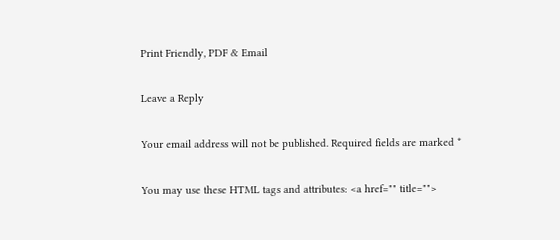Print Friendly, PDF & Email

Leave a Reply

Your email address will not be published. Required fields are marked *

You may use these HTML tags and attributes: <a href="" title="">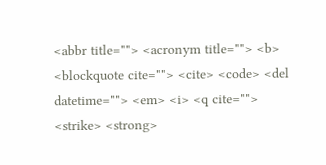<abbr title=""> <acronym title=""> <b> <blockquote cite=""> <cite> <code> <del datetime=""> <em> <i> <q cite=""> <strike> <strong>